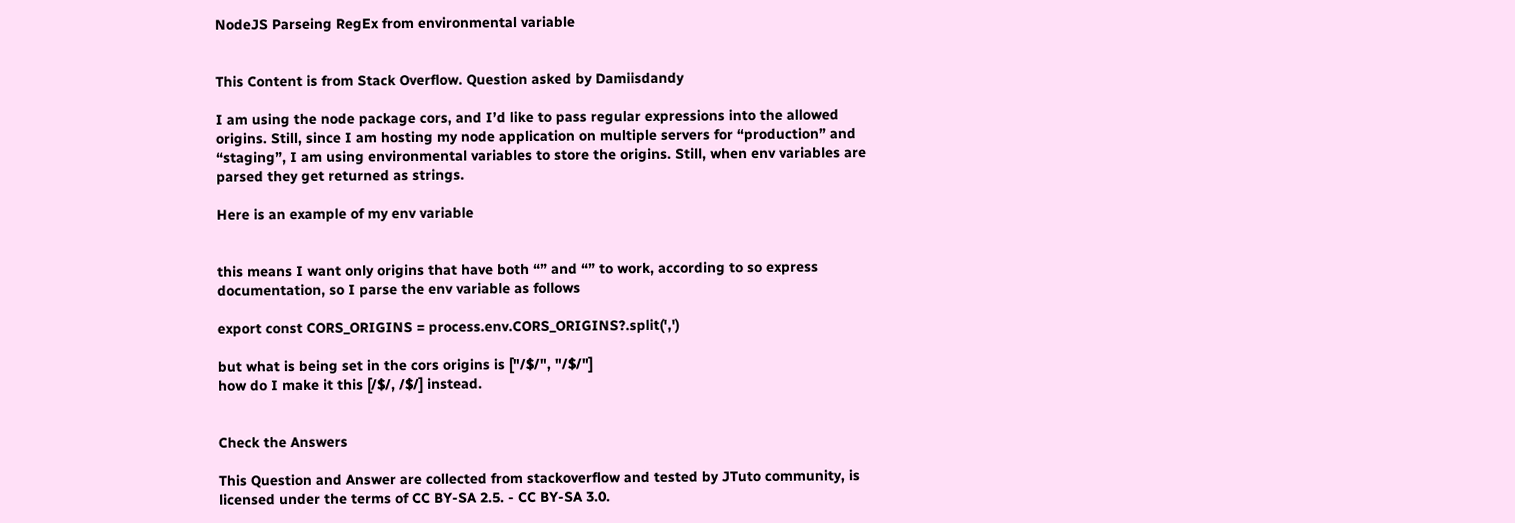NodeJS Parseing RegEx from environmental variable


This Content is from Stack Overflow. Question asked by Damiisdandy

I am using the node package cors, and I’d like to pass regular expressions into the allowed origins. Still, since I am hosting my node application on multiple servers for “production” and “staging”, I am using environmental variables to store the origins. Still, when env variables are parsed they get returned as strings.

Here is an example of my env variable


this means I want only origins that have both “” and “” to work, according to so express documentation, so I parse the env variable as follows

export const CORS_ORIGINS = process.env.CORS_ORIGINS?.split(',')

but what is being set in the cors origins is ["/$/", "/$/"]
how do I make it this [/$/, /$/] instead.


Check the Answers

This Question and Answer are collected from stackoverflow and tested by JTuto community, is licensed under the terms of CC BY-SA 2.5. - CC BY-SA 3.0.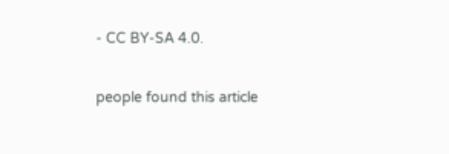- CC BY-SA 4.0.

people found this article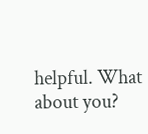helpful. What about you?